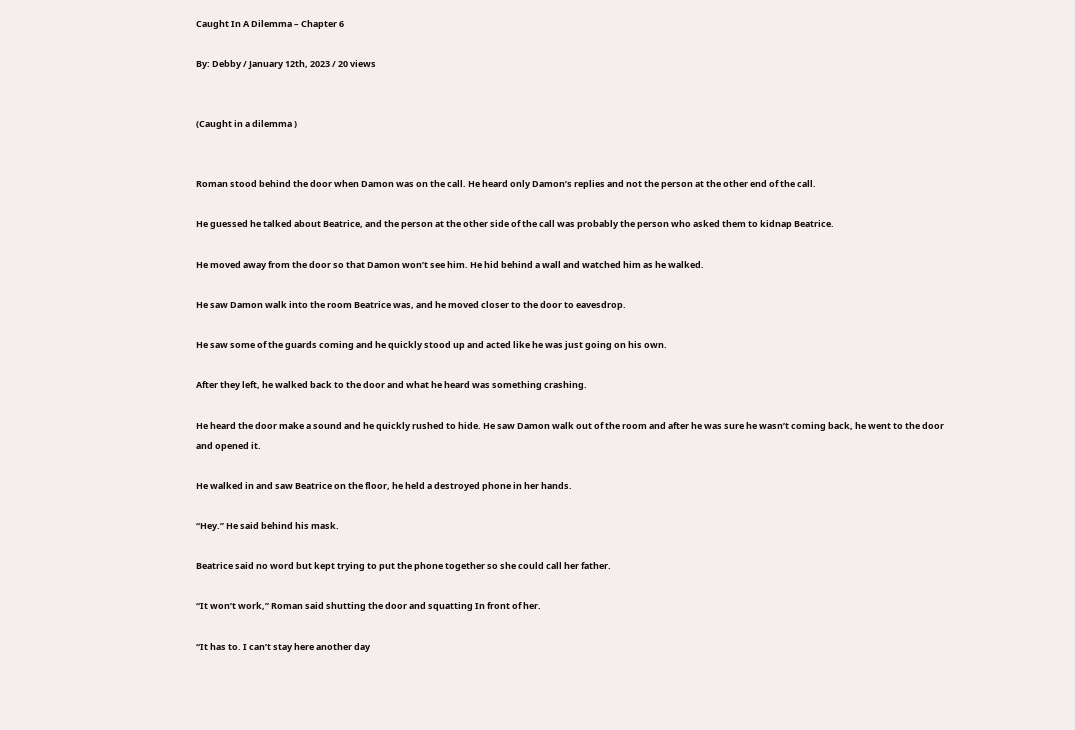Caught In A Dilemma – Chapter 6

By: Debby / January 12th, 2023 / 20 views


(Caught in a dilemma )


Roman stood behind the door when Damon was on the call. He heard only Damon’s replies and not the person at the other end of the call.

He guessed he talked about Beatrice, and the person at the other side of the call was probably the person who asked them to kidnap Beatrice.

He moved away from the door so that Damon won’t see him. He hid behind a wall and watched him as he walked.

He saw Damon walk into the room Beatrice was, and he moved closer to the door to eavesdrop.

He saw some of the guards coming and he quickly stood up and acted like he was just going on his own.

After they left, he walked back to the door and what he heard was something crashing.

He heard the door make a sound and he quickly rushed to hide. He saw Damon walk out of the room and after he was sure he wasn’t coming back, he went to the door and opened it.

He walked in and saw Beatrice on the floor, he held a destroyed phone in her hands.

“Hey.” He said behind his mask.

Beatrice said no word but kept trying to put the phone together so she could call her father.

“It won’t work,” Roman said shutting the door and squatting In front of her.

“It has to. I can’t stay here another day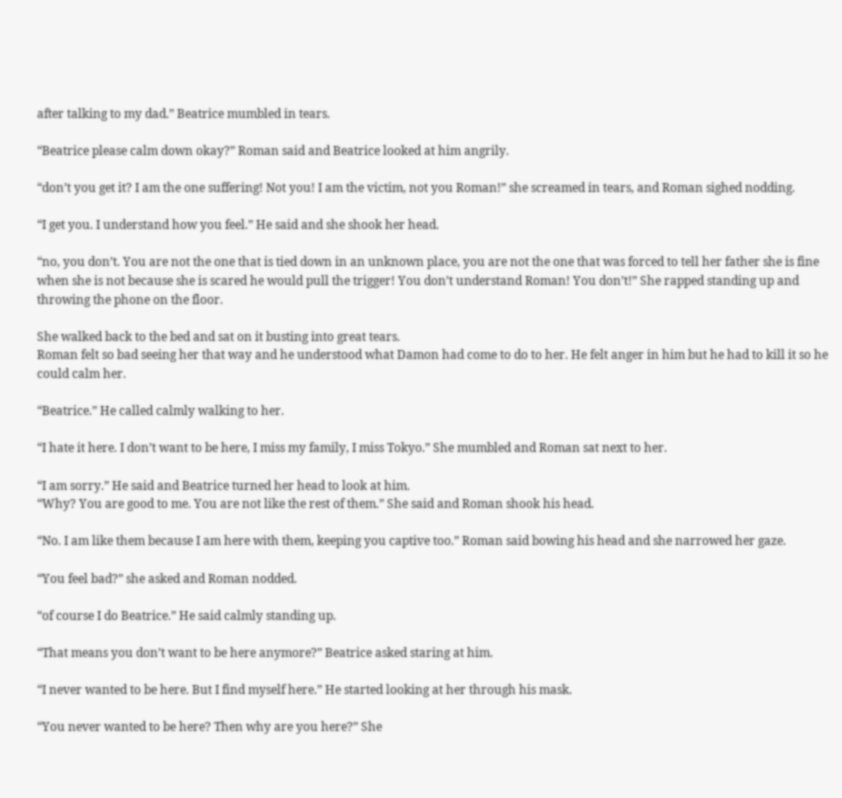after talking to my dad.” Beatrice mumbled in tears.

“Beatrice please calm down okay?” Roman said and Beatrice looked at him angrily.

“don’t you get it? I am the one suffering! Not you! I am the victim, not you Roman!” she screamed in tears, and Roman sighed nodding.

“I get you. I understand how you feel.” He said and she shook her head.

“no, you don’t. You are not the one that is tied down in an unknown place, you are not the one that was forced to tell her father she is fine when she is not because she is scared he would pull the trigger! You don’t understand Roman! You don’t!” She rapped standing up and throwing the phone on the floor.

She walked back to the bed and sat on it busting into great tears.
Roman felt so bad seeing her that way and he understood what Damon had come to do to her. He felt anger in him but he had to kill it so he could calm her.

“Beatrice.” He called calmly walking to her.

“I hate it here. I don’t want to be here, I miss my family, I miss Tokyo.” She mumbled and Roman sat next to her.

“I am sorry.” He said and Beatrice turned her head to look at him.
“Why? You are good to me. You are not like the rest of them.” She said and Roman shook his head.

“No. I am like them because I am here with them, keeping you captive too.” Roman said bowing his head and she narrowed her gaze.

“You feel bad?” she asked and Roman nodded.

“of course I do Beatrice.” He said calmly standing up.

“That means you don’t want to be here anymore?” Beatrice asked staring at him.

“I never wanted to be here. But I find myself here.” He started looking at her through his mask.

“You never wanted to be here? Then why are you here?” She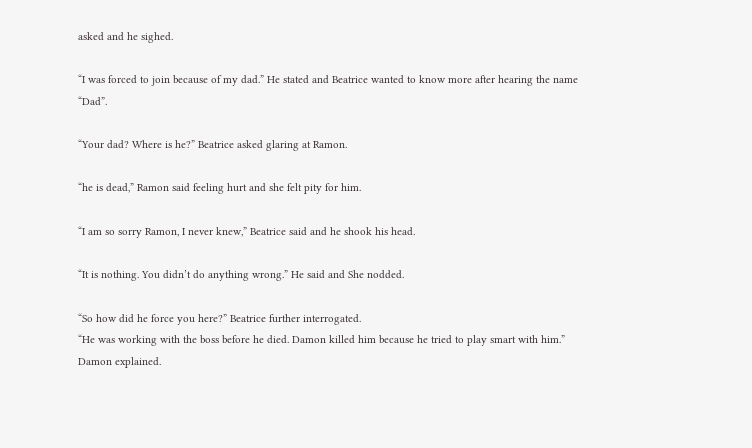asked and he sighed.

“I was forced to join because of my dad.” He stated and Beatrice wanted to know more after hearing the name “Dad”.

“Your dad? Where is he?” Beatrice asked glaring at Ramon.

“he is dead,” Ramon said feeling hurt and she felt pity for him.

“I am so sorry Ramon, I never knew,” Beatrice said and he shook his head.

“It is nothing. You didn’t do anything wrong.” He said and She nodded.

“So how did he force you here?” Beatrice further interrogated.
“He was working with the boss before he died. Damon killed him because he tried to play smart with him.” Damon explained.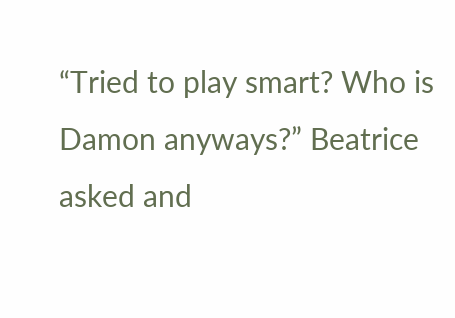“Tried to play smart? Who is Damon anyways?” Beatrice asked and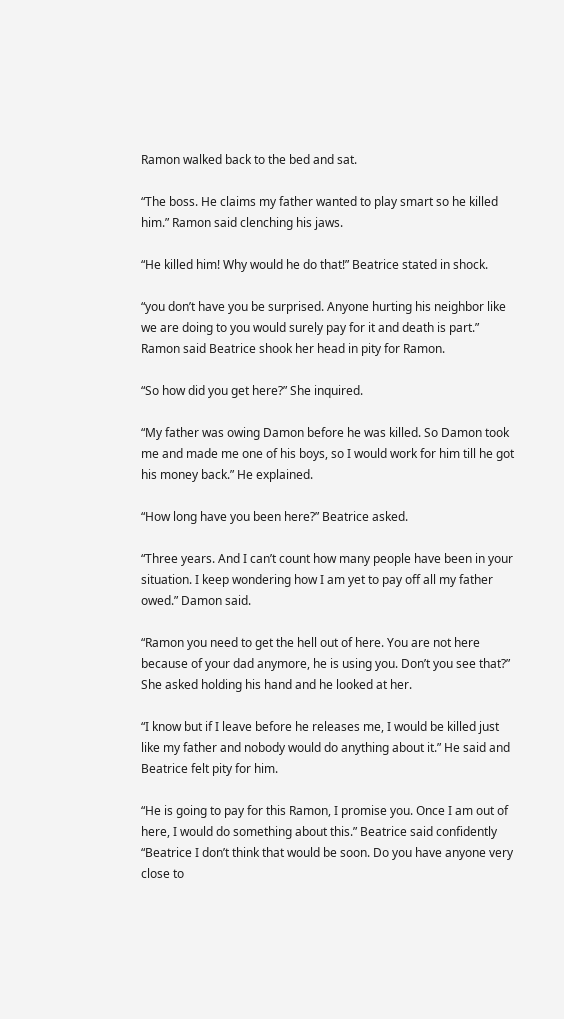Ramon walked back to the bed and sat.

“The boss. He claims my father wanted to play smart so he killed him.” Ramon said clenching his jaws.

“He killed him! Why would he do that!” Beatrice stated in shock.

“you don’t have you be surprised. Anyone hurting his neighbor like we are doing to you would surely pay for it and death is part.” Ramon said Beatrice shook her head in pity for Ramon.

“So how did you get here?” She inquired.

“My father was owing Damon before he was killed. So Damon took me and made me one of his boys, so I would work for him till he got his money back.” He explained.

“How long have you been here?” Beatrice asked.

“Three years. And I can’t count how many people have been in your situation. I keep wondering how I am yet to pay off all my father owed.” Damon said.

“Ramon you need to get the hell out of here. You are not here because of your dad anymore, he is using you. Don’t you see that?” She asked holding his hand and he looked at her.

“I know but if I leave before he releases me, I would be killed just like my father and nobody would do anything about it.” He said and Beatrice felt pity for him.

“He is going to pay for this Ramon, I promise you. Once I am out of here, I would do something about this.” Beatrice said confidently
“Beatrice I don’t think that would be soon. Do you have anyone very close to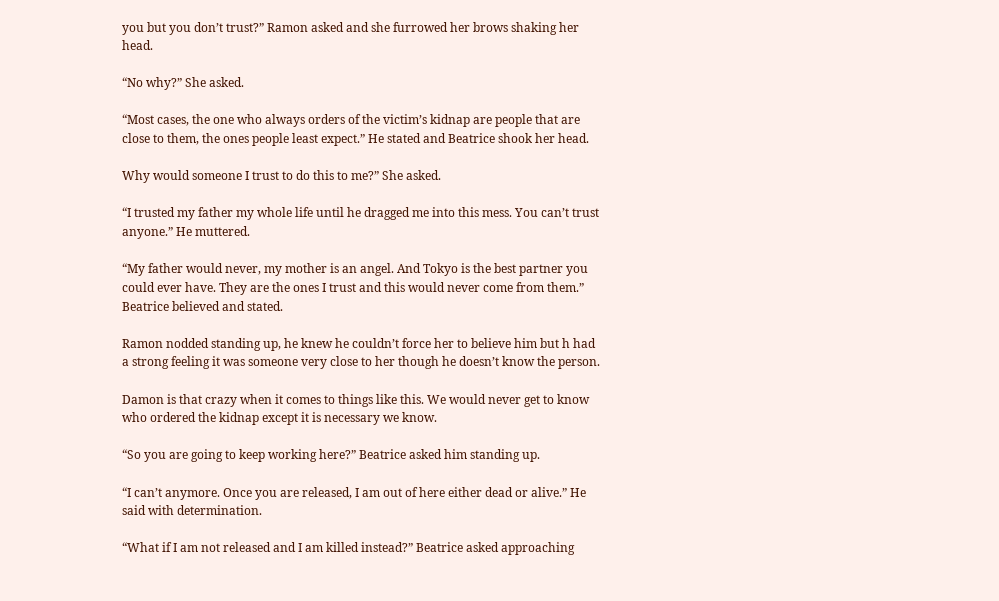you but you don’t trust?” Ramon asked and she furrowed her brows shaking her head.

“No why?” She asked.

“Most cases, the one who always orders of the victim’s kidnap are people that are close to them, the ones people least expect.” He stated and Beatrice shook her head.

Why would someone I trust to do this to me?” She asked.

“I trusted my father my whole life until he dragged me into this mess. You can’t trust anyone.” He muttered.

“My father would never, my mother is an angel. And Tokyo is the best partner you could ever have. They are the ones I trust and this would never come from them.” Beatrice believed and stated.

Ramon nodded standing up, he knew he couldn’t force her to believe him but h had a strong feeling it was someone very close to her though he doesn’t know the person.

Damon is that crazy when it comes to things like this. We would never get to know who ordered the kidnap except it is necessary we know.

“So you are going to keep working here?” Beatrice asked him standing up.

“I can’t anymore. Once you are released, I am out of here either dead or alive.” He said with determination.

“What if I am not released and I am killed instead?” Beatrice asked approaching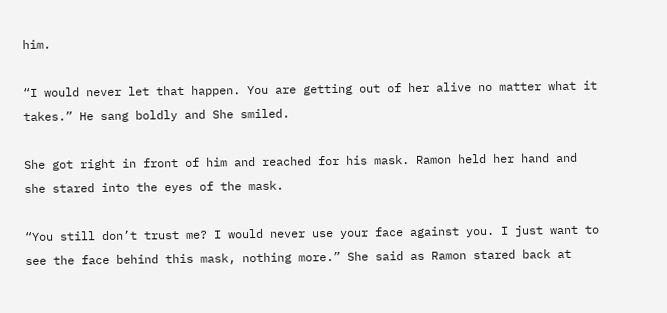him.

“I would never let that happen. You are getting out of her alive no matter what it takes.” He sang boldly and She smiled.

She got right in front of him and reached for his mask. Ramon held her hand and she stared into the eyes of the mask.

“You still don’t trust me? I would never use your face against you. I just want to see the face behind this mask, nothing more.” She said as Ramon stared back at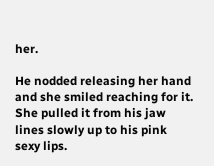her.

He nodded releasing her hand and she smiled reaching for it. She pulled it from his jaw lines slowly up to his pink sexy lips.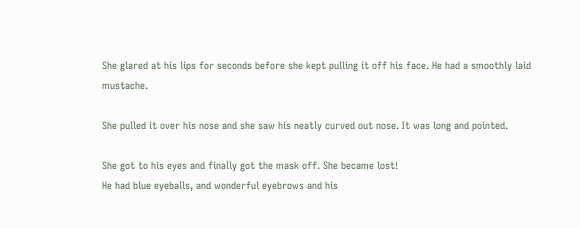She glared at his lips for seconds before she kept pulling it off his face. He had a smoothly laid mustache.

She pulled it over his nose and she saw his neatly curved out nose. It was long and pointed.

She got to his eyes and finally got the mask off. She became lost!
He had blue eyeballs, and wonderful eyebrows and his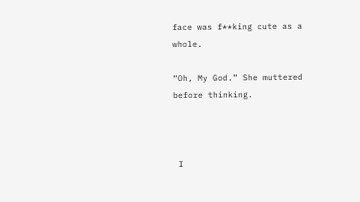face was f**king cute as a whole.

“Oh, My God.” She muttered before thinking.



 I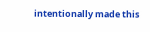intentionally made this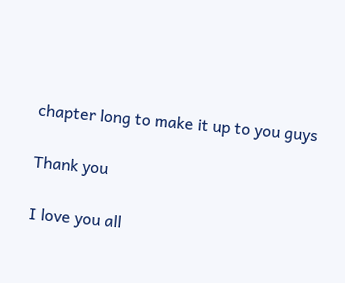chapter long to make it up to you guys

Thank you

I love you all